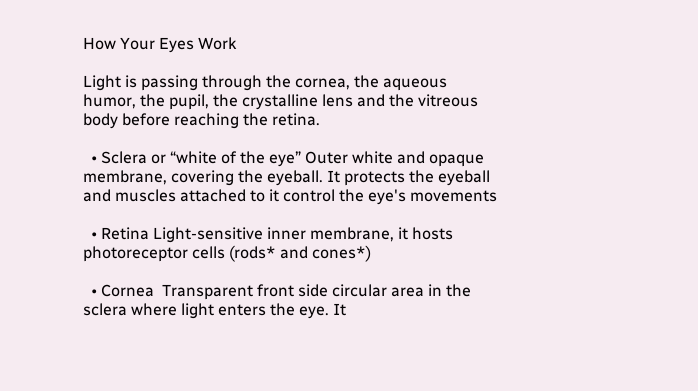How Your Eyes Work

Light is passing through the cornea, the aqueous humor, the pupil, the crystalline lens and the vitreous body before reaching the retina.

  • Sclera or “white of the eye” Outer white and opaque membrane, covering the eyeball. It protects the eyeball and muscles attached to it control the eye's movements

  • Retina Light-sensitive inner membrane, it hosts photoreceptor cells (rods* and cones*)

  • Cornea  Transparent front side circular area in the sclera where light enters the eye. It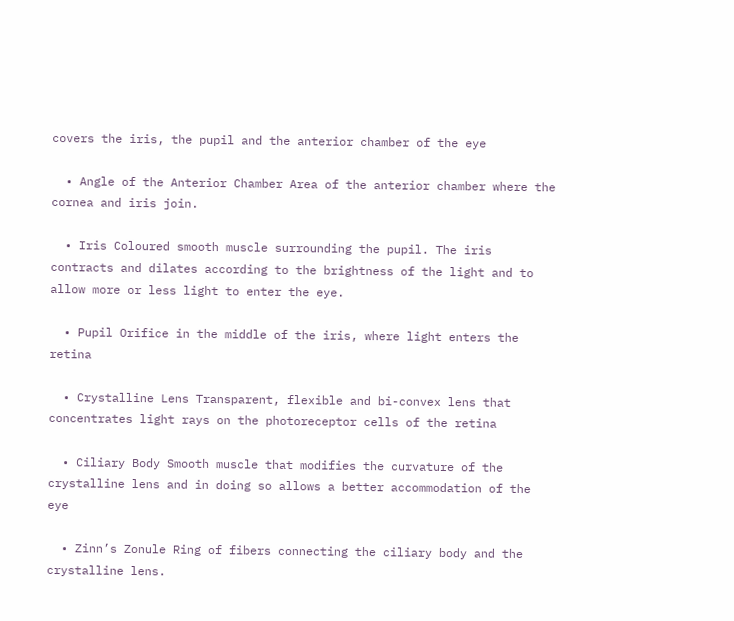covers the iris, the pupil and the anterior chamber of the eye

  • Angle of the Anterior Chamber Area of the anterior chamber where the cornea and iris join.

  • Iris Coloured smooth muscle surrounding the pupil. The iris contracts and dilates according to the brightness of the light and to allow more or less light to enter the eye.

  • Pupil Orifice in the middle of the iris, where light enters the retina

  • Crystalline Lens Transparent, flexible and bi-convex lens that concentrates light rays on the photoreceptor cells of the retina

  • Ciliary Body Smooth muscle that modifies the curvature of the crystalline lens and in doing so allows a better accommodation of the eye

  • Zinn’s Zonule Ring of fibers connecting the ciliary body and the crystalline lens.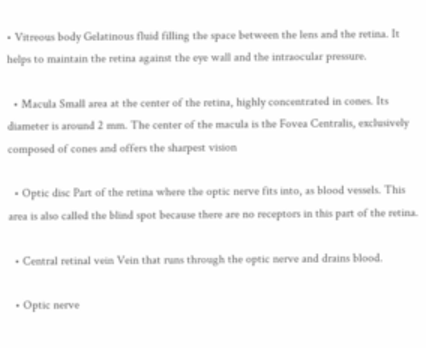• Vitreous body Gelatinous fluid filling the space between the lens and the retina. It helps to maintain the retina against the eye wall and the intraocular pressure.

  • Macula Small area at the center of the retina, highly concentrated in cones. Its diameter is around 2 mm. The center of the macula is the Fovea Centralis, exclusively composed of cones and offers the sharpest vision

  • Optic disc Part of the retina where the optic nerve fits into, as blood vessels. This area is also called the blind spot because there are no receptors in this part of the retina.

  • Central retinal vein Vein that runs through the optic nerve and drains blood.

  • Optic nerve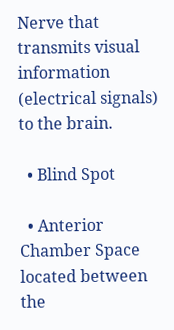Nerve that transmits visual information (electrical signals) to the brain.

  • Blind Spot

  • Anterior Chamber Space located between the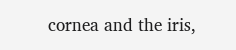cornea and the iris,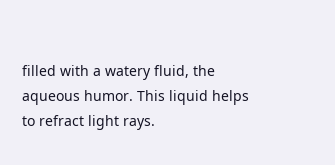filled with a watery fluid, the aqueous humor. This liquid helps to refract light rays.